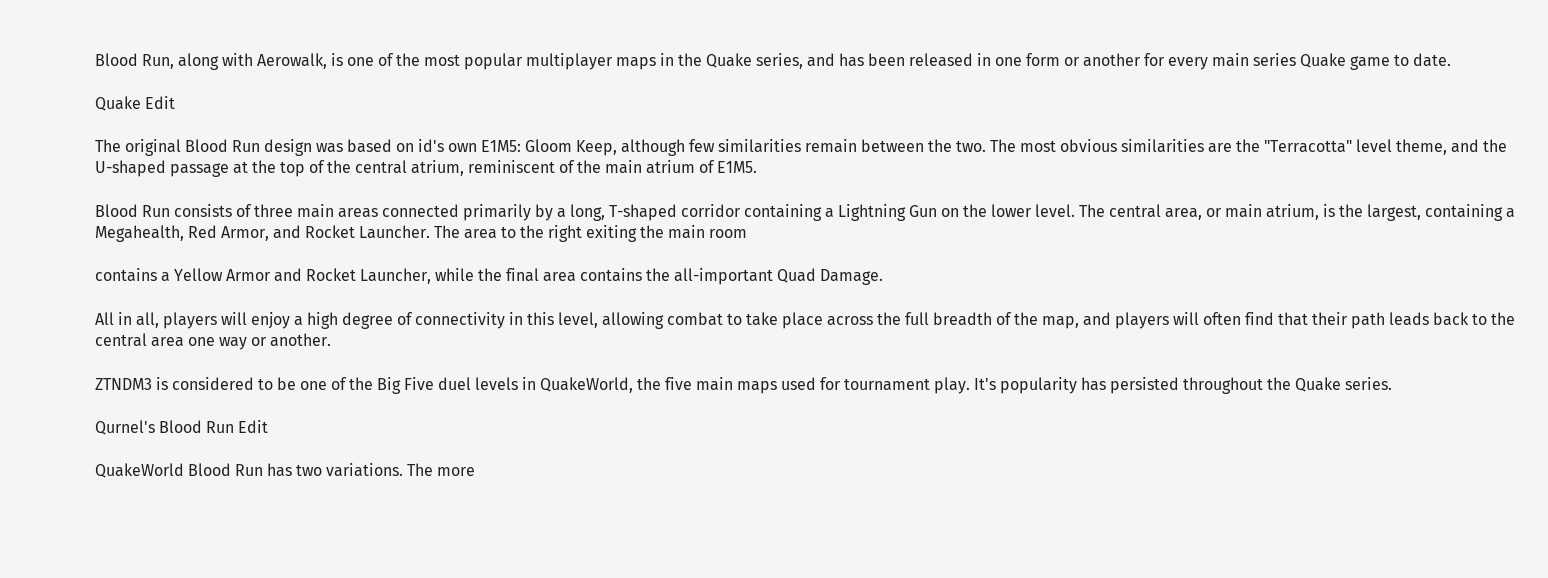Blood Run, along with Aerowalk, is one of the most popular multiplayer maps in the Quake series, and has been released in one form or another for every main series Quake game to date.

Quake Edit

The original Blood Run design was based on id's own E1M5: Gloom Keep, although few similarities remain between the two. The most obvious similarities are the "Terracotta" level theme, and the U-shaped passage at the top of the central atrium, reminiscent of the main atrium of E1M5.

Blood Run consists of three main areas connected primarily by a long, T-shaped corridor containing a Lightning Gun on the lower level. The central area, or main atrium, is the largest, containing a Megahealth, Red Armor, and Rocket Launcher. The area to the right exiting the main room

contains a Yellow Armor and Rocket Launcher, while the final area contains the all-important Quad Damage.

All in all, players will enjoy a high degree of connectivity in this level, allowing combat to take place across the full breadth of the map, and players will often find that their path leads back to the central area one way or another.

ZTNDM3 is considered to be one of the Big Five duel levels in QuakeWorld, the five main maps used for tournament play. It's popularity has persisted throughout the Quake series.

Qurnel's Blood Run Edit

QuakeWorld Blood Run has two variations. The more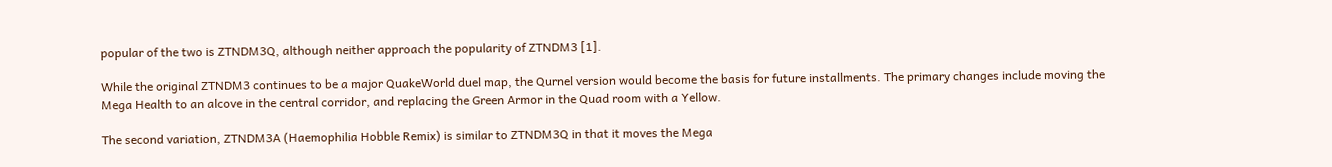popular of the two is ZTNDM3Q, although neither approach the popularity of ZTNDM3 [1].

While the original ZTNDM3 continues to be a major QuakeWorld duel map, the Qurnel version would become the basis for future installments. The primary changes include moving the Mega Health to an alcove in the central corridor, and replacing the Green Armor in the Quad room with a Yellow.

The second variation, ZTNDM3A (Haemophilia Hobble Remix) is similar to ZTNDM3Q in that it moves the Mega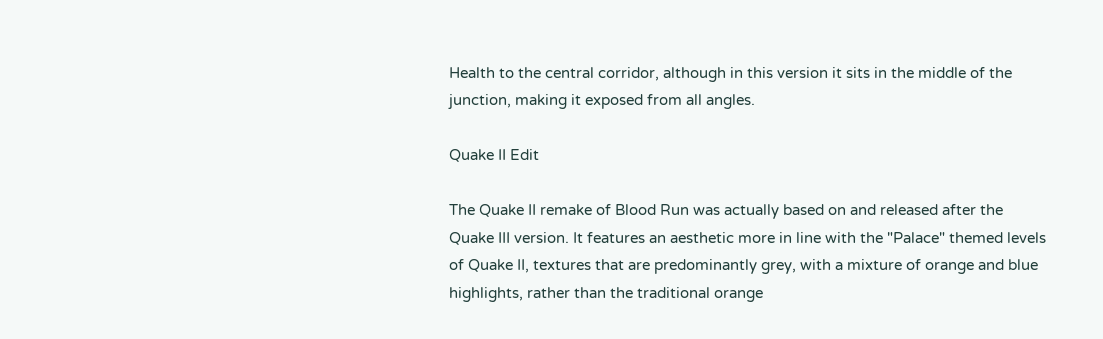Health to the central corridor, although in this version it sits in the middle of the junction, making it exposed from all angles.

Quake II Edit

The Quake II remake of Blood Run was actually based on and released after the Quake III version. It features an aesthetic more in line with the "Palace" themed levels of Quake II, textures that are predominantly grey, with a mixture of orange and blue highlights, rather than the traditional orange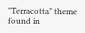"Terracotta" theme found in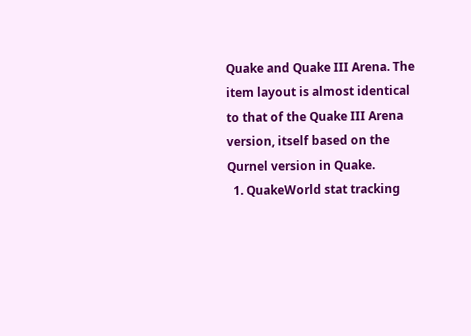Quake and Quake III Arena. The item layout is almost identical to that of the Quake III Arena version, itself based on the Qurnel version in Quake.
  1. QuakeWorld stat tracking